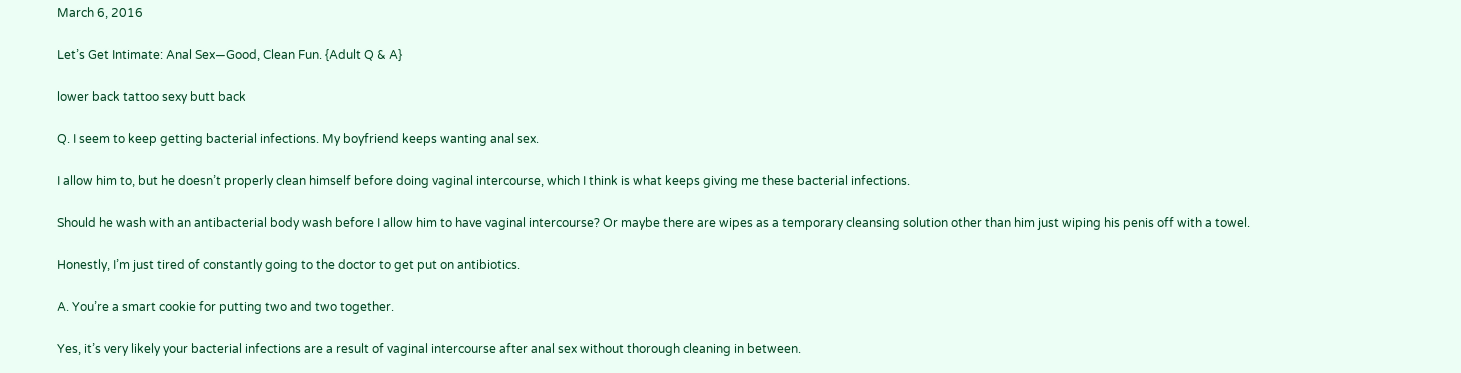March 6, 2016

Let’s Get Intimate: Anal Sex—Good, Clean Fun. {Adult Q & A}

lower back tattoo sexy butt back

Q. I seem to keep getting bacterial infections. My boyfriend keeps wanting anal sex.

I allow him to, but he doesn’t properly clean himself before doing vaginal intercourse, which I think is what keeps giving me these bacterial infections.

Should he wash with an antibacterial body wash before I allow him to have vaginal intercourse? Or maybe there are wipes as a temporary cleansing solution other than him just wiping his penis off with a towel.

Honestly, I’m just tired of constantly going to the doctor to get put on antibiotics.

A. You’re a smart cookie for putting two and two together.

Yes, it’s very likely your bacterial infections are a result of vaginal intercourse after anal sex without thorough cleaning in between.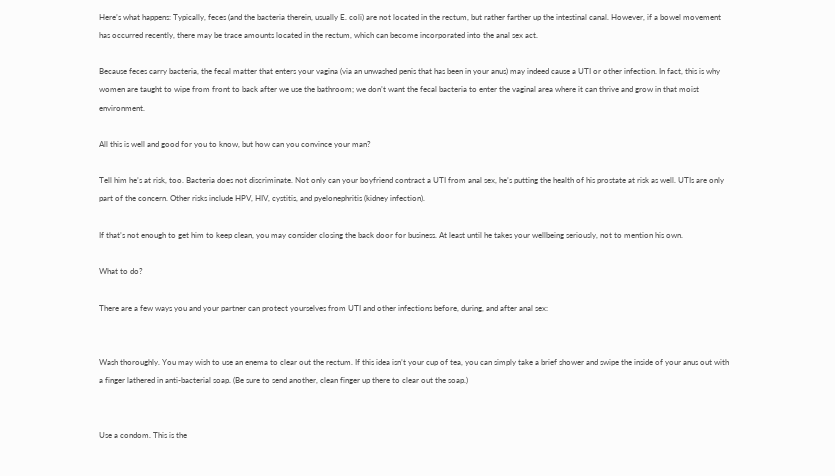Here’s what happens: Typically, feces (and the bacteria therein, usually E. coli) are not located in the rectum, but rather farther up the intestinal canal. However, if a bowel movement has occurred recently, there may be trace amounts located in the rectum, which can become incorporated into the anal sex act.

Because feces carry bacteria, the fecal matter that enters your vagina (via an unwashed penis that has been in your anus) may indeed cause a UTI or other infection. In fact, this is why women are taught to wipe from front to back after we use the bathroom; we don’t want the fecal bacteria to enter the vaginal area where it can thrive and grow in that moist environment.

All this is well and good for you to know, but how can you convince your man?

Tell him he’s at risk, too. Bacteria does not discriminate. Not only can your boyfriend contract a UTI from anal sex, he’s putting the health of his prostate at risk as well. UTIs are only part of the concern. Other risks include HPV, HIV, cystitis, and pyelonephritis (kidney infection).

If that’s not enough to get him to keep clean, you may consider closing the back door for business. At least until he takes your wellbeing seriously, not to mention his own.

What to do?

There are a few ways you and your partner can protect yourselves from UTI and other infections before, during, and after anal sex:


Wash thoroughly. You may wish to use an enema to clear out the rectum. If this idea isn’t your cup of tea, you can simply take a brief shower and swipe the inside of your anus out with a finger lathered in anti-bacterial soap. (Be sure to send another, clean finger up there to clear out the soap.)


Use a condom. This is the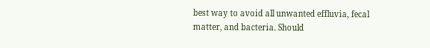best way to avoid all unwanted effluvia, fecal matter, and bacteria. Should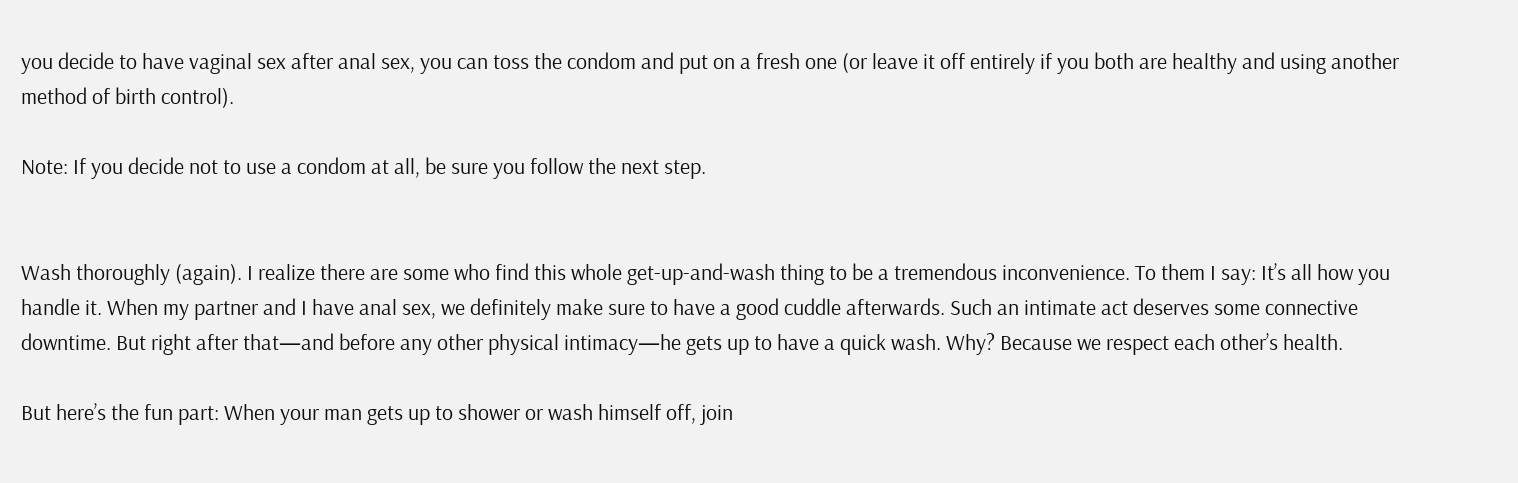you decide to have vaginal sex after anal sex, you can toss the condom and put on a fresh one (or leave it off entirely if you both are healthy and using another method of birth control).

Note: If you decide not to use a condom at all, be sure you follow the next step.


Wash thoroughly (again). I realize there are some who find this whole get-up-and-wash thing to be a tremendous inconvenience. To them I say: It’s all how you handle it. When my partner and I have anal sex, we definitely make sure to have a good cuddle afterwards. Such an intimate act deserves some connective downtime. But right after that—and before any other physical intimacy—he gets up to have a quick wash. Why? Because we respect each other’s health.

But here’s the fun part: When your man gets up to shower or wash himself off, join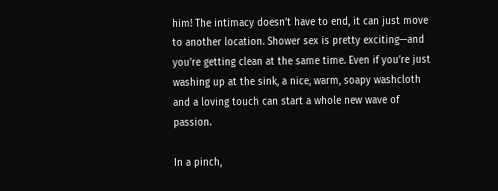him! The intimacy doesn’t have to end, it can just move to another location. Shower sex is pretty exciting—and you’re getting clean at the same time. Even if you’re just washing up at the sink, a nice, warm, soapy washcloth and a loving touch can start a whole new wave of passion.

In a pinch,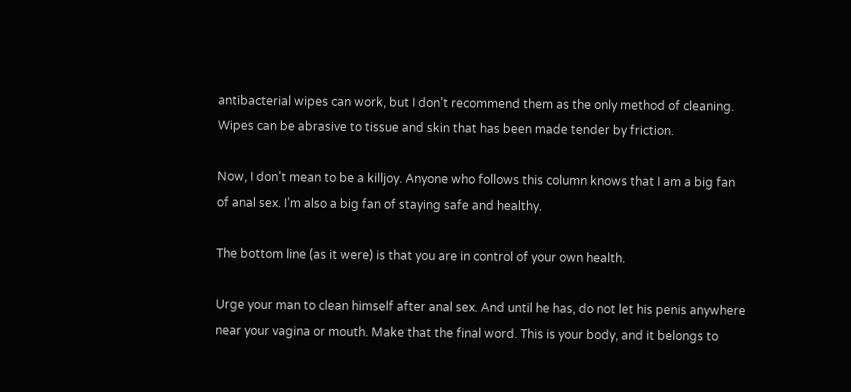antibacterial wipes can work, but I don’t recommend them as the only method of cleaning. Wipes can be abrasive to tissue and skin that has been made tender by friction.

Now, I don’t mean to be a killjoy. Anyone who follows this column knows that I am a big fan of anal sex. I’m also a big fan of staying safe and healthy.

The bottom line (as it were) is that you are in control of your own health.

Urge your man to clean himself after anal sex. And until he has, do not let his penis anywhere near your vagina or mouth. Make that the final word. This is your body, and it belongs to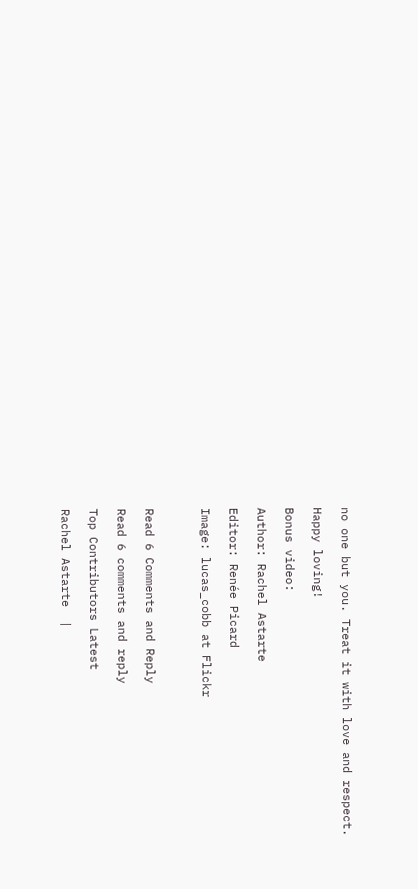no one but you. Treat it with love and respect.

Happy loving!

Bonus video:

Author: Rachel Astarte

Editor: Renée Picard

Image: lucas_cobb at Flickr



Read 6 Comments and Reply

Read 6 comments and reply

Top Contributors Latest

Rachel Astarte  |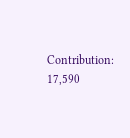Contribution: 17,590